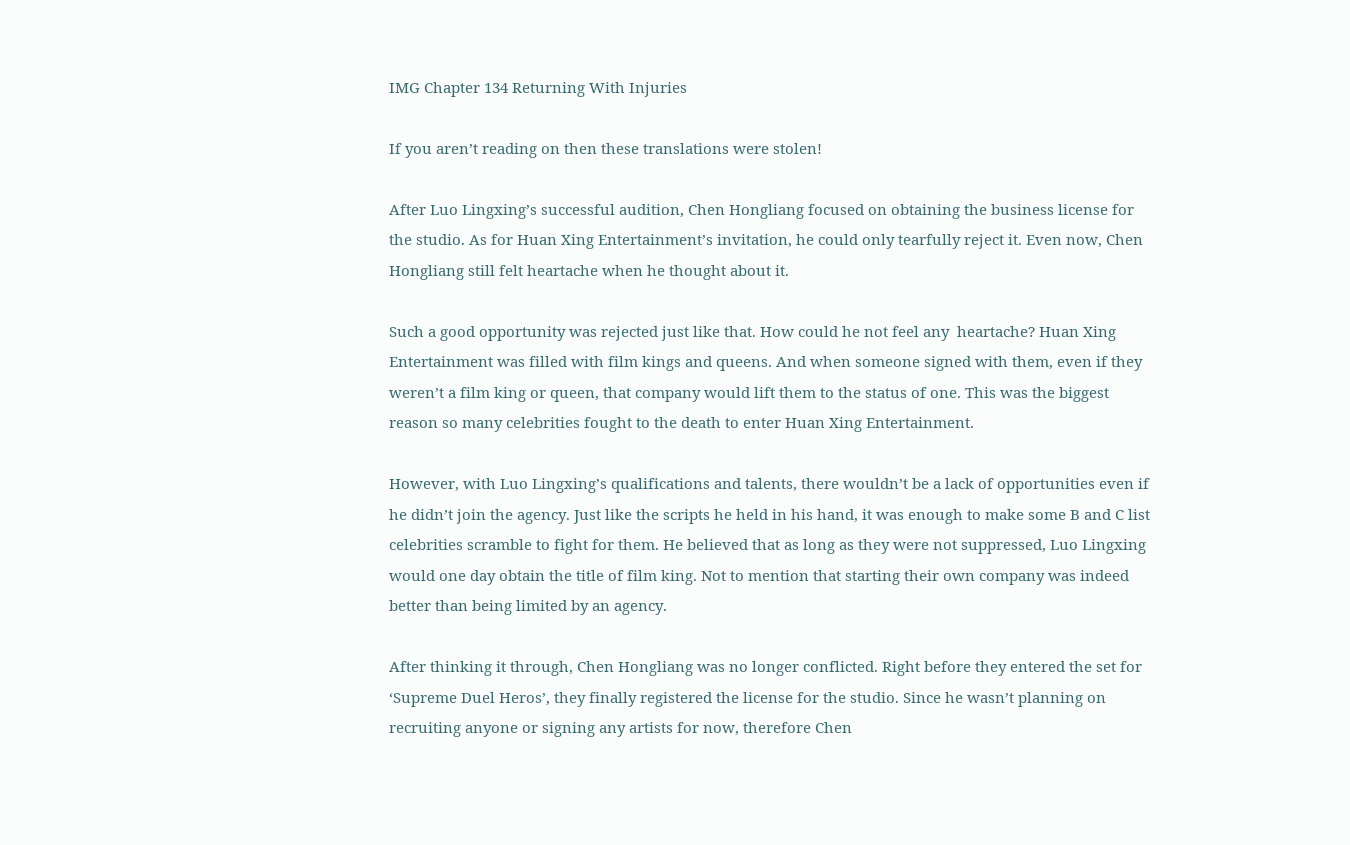IMG Chapter 134 Returning With Injuries

If you aren’t reading on then these translations were stolen!

After Luo Lingxing’s successful audition, Chen Hongliang focused on obtaining the business license for the studio. As for Huan Xing Entertainment’s invitation, he could only tearfully reject it. Even now, Chen Hongliang still felt heartache when he thought about it.

Such a good opportunity was rejected just like that. How could he not feel any  heartache? Huan Xing Entertainment was filled with film kings and queens. And when someone signed with them, even if they weren’t a film king or queen, that company would lift them to the status of one. This was the biggest reason so many celebrities fought to the death to enter Huan Xing Entertainment.

However, with Luo Lingxing’s qualifications and talents, there wouldn’t be a lack of opportunities even if he didn’t join the agency. Just like the scripts he held in his hand, it was enough to make some B and C list celebrities scramble to fight for them. He believed that as long as they were not suppressed, Luo Lingxing would one day obtain the title of film king. Not to mention that starting their own company was indeed better than being limited by an agency.

After thinking it through, Chen Hongliang was no longer conflicted. Right before they entered the set for ‘Supreme Duel Heros’, they finally registered the license for the studio. Since he wasn’t planning on recruiting anyone or signing any artists for now, therefore Chen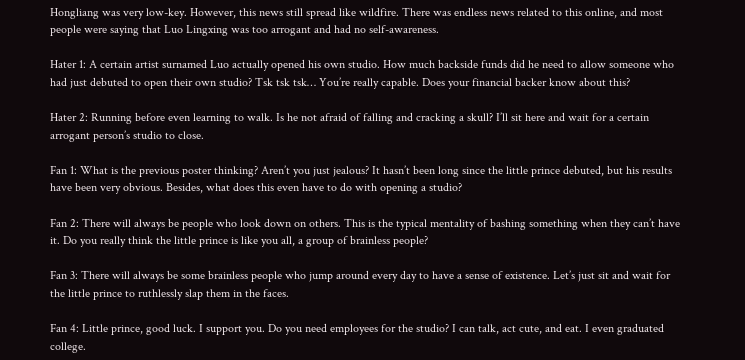Hongliang was very low-key. However, this news still spread like wildfire. There was endless news related to this online, and most people were saying that Luo Lingxing was too arrogant and had no self-awareness.

Hater 1: A certain artist surnamed Luo actually opened his own studio. How much backside funds did he need to allow someone who had just debuted to open their own studio? Tsk tsk tsk… You’re really capable. Does your financial backer know about this?

Hater 2: Running before even learning to walk. Is he not afraid of falling and cracking a skull? I’ll sit here and wait for a certain arrogant person’s studio to close.

Fan 1: What is the previous poster thinking? Aren’t you just jealous? It hasn’t been long since the little prince debuted, but his results have been very obvious. Besides, what does this even have to do with opening a studio?

Fan 2: There will always be people who look down on others. This is the typical mentality of bashing something when they can’t have it. Do you really think the little prince is like you all, a group of brainless people?

Fan 3: There will always be some brainless people who jump around every day to have a sense of existence. Let’s just sit and wait for the little prince to ruthlessly slap them in the faces.

Fan 4: Little prince, good luck. I support you. Do you need employees for the studio? I can talk, act cute, and eat. I even graduated college.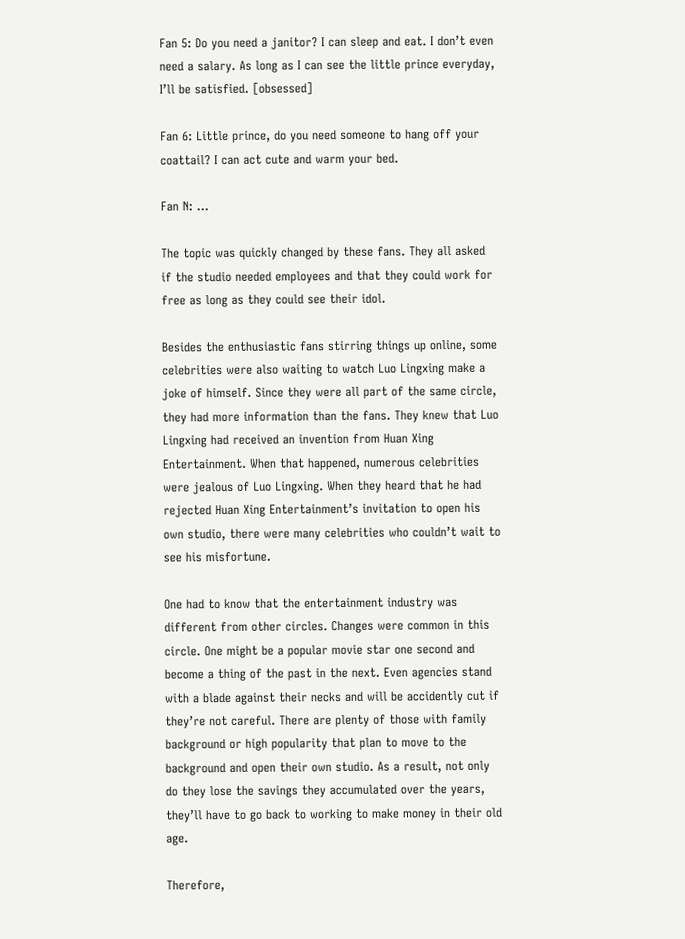Fan 5: Do you need a janitor? I can sleep and eat. I don’t even need a salary. As long as I can see the little prince everyday, I’ll be satisfied. [obsessed]

Fan 6: Little prince, do you need someone to hang off your coattail? I can act cute and warm your bed.

Fan N: …

The topic was quickly changed by these fans. They all asked if the studio needed employees and that they could work for free as long as they could see their idol.

Besides the enthusiastic fans stirring things up online, some celebrities were also waiting to watch Luo Lingxing make a joke of himself. Since they were all part of the same circle, they had more information than the fans. They knew that Luo Lingxing had received an invention from Huan Xing Entertainment. When that happened, numerous celebrities were jealous of Luo Lingxing. When they heard that he had rejected Huan Xing Entertainment’s invitation to open his own studio, there were many celebrities who couldn’t wait to see his misfortune.

One had to know that the entertainment industry was different from other circles. Changes were common in this circle. One might be a popular movie star one second and become a thing of the past in the next. Even agencies stand with a blade against their necks and will be accidently cut if they’re not careful. There are plenty of those with family background or high popularity that plan to move to the background and open their own studio. As a result, not only do they lose the savings they accumulated over the years, they’ll have to go back to working to make money in their old age.

Therefore,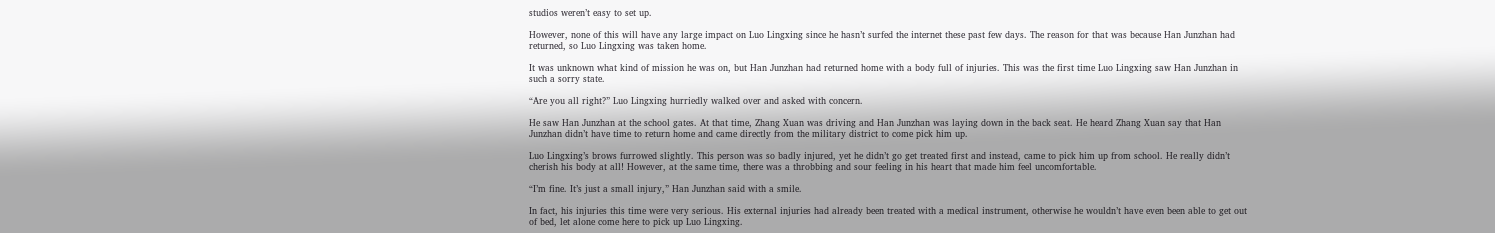studios weren’t easy to set up.

However, none of this will have any large impact on Luo Lingxing since he hasn’t surfed the internet these past few days. The reason for that was because Han Junzhan had returned, so Luo Lingxing was taken home.

It was unknown what kind of mission he was on, but Han Junzhan had returned home with a body full of injuries. This was the first time Luo Lingxing saw Han Junzhan in such a sorry state.

“Are you all right?” Luo Lingxing hurriedly walked over and asked with concern.

He saw Han Junzhan at the school gates. At that time, Zhang Xuan was driving and Han Junzhan was laying down in the back seat. He heard Zhang Xuan say that Han Junzhan didn’t have time to return home and came directly from the military district to come pick him up.

Luo Lingxing’s brows furrowed slightly. This person was so badly injured, yet he didn’t go get treated first and instead, came to pick him up from school. He really didn’t cherish his body at all! However, at the same time, there was a throbbing and sour feeling in his heart that made him feel uncomfortable.

“I’m fine. It’s just a small injury,” Han Junzhan said with a smile.

In fact, his injuries this time were very serious. His external injuries had already been treated with a medical instrument, otherwise he wouldn’t have even been able to get out of bed, let alone come here to pick up Luo Lingxing.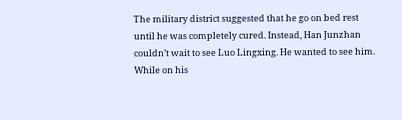The military district suggested that he go on bed rest until he was completely cured. Instead, Han Junzhan couldn’t wait to see Luo Lingxing. He wanted to see him. While on his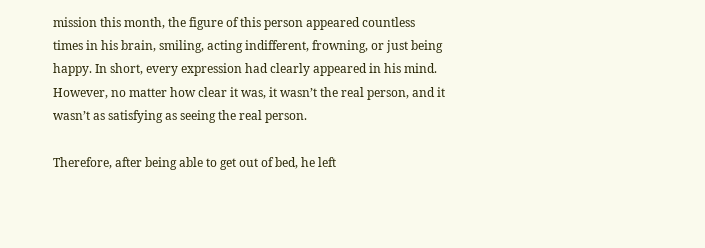mission this month, the figure of this person appeared countless times in his brain, smiling, acting indifferent, frowning, or just being happy. In short, every expression had clearly appeared in his mind. However, no matter how clear it was, it wasn’t the real person, and it wasn’t as satisfying as seeing the real person.

Therefore, after being able to get out of bed, he left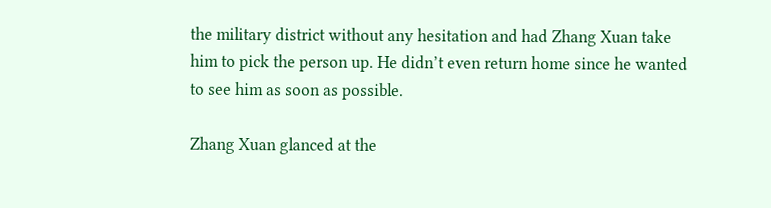the military district without any hesitation and had Zhang Xuan take him to pick the person up. He didn’t even return home since he wanted to see him as soon as possible.

Zhang Xuan glanced at the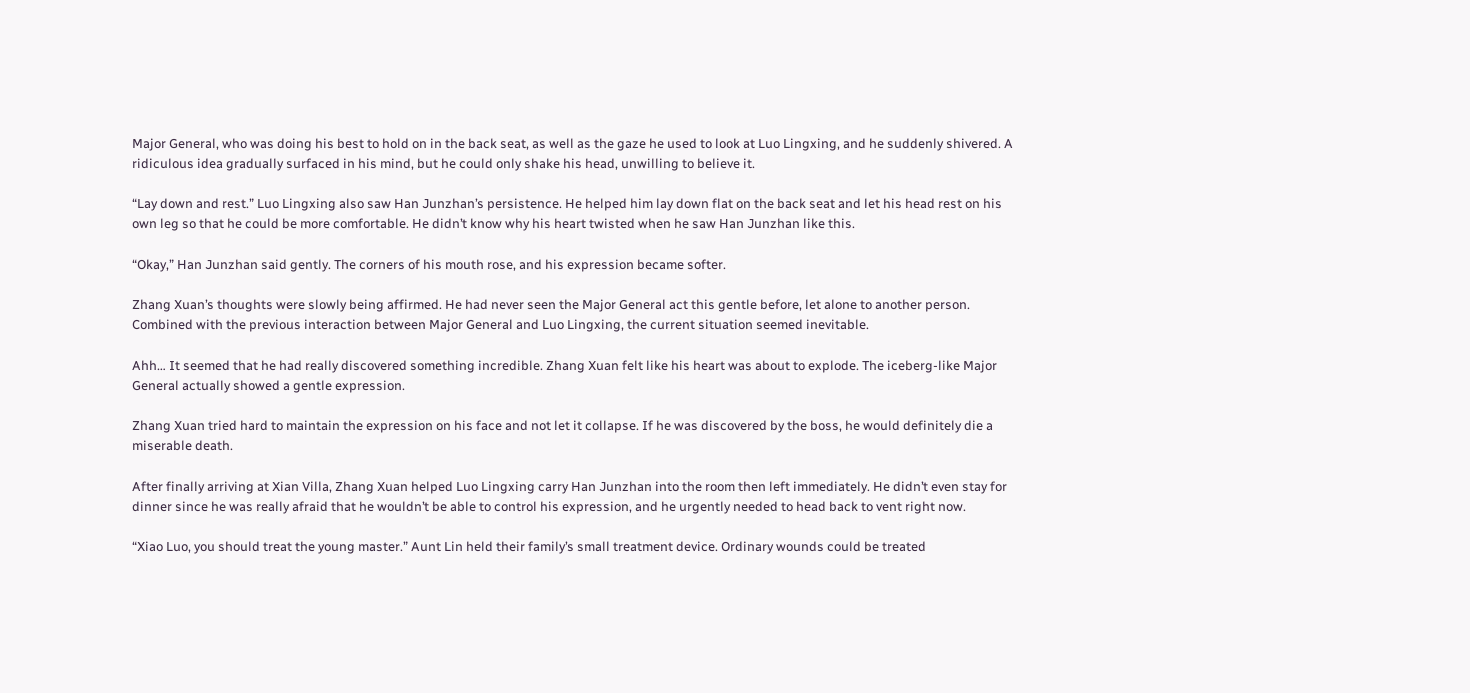Major General, who was doing his best to hold on in the back seat, as well as the gaze he used to look at Luo Lingxing, and he suddenly shivered. A ridiculous idea gradually surfaced in his mind, but he could only shake his head, unwilling to believe it.

“Lay down and rest.” Luo Lingxing also saw Han Junzhan’s persistence. He helped him lay down flat on the back seat and let his head rest on his own leg so that he could be more comfortable. He didn’t know why his heart twisted when he saw Han Junzhan like this.

“Okay,” Han Junzhan said gently. The corners of his mouth rose, and his expression became softer.

Zhang Xuan’s thoughts were slowly being affirmed. He had never seen the Major General act this gentle before, let alone to another person. Combined with the previous interaction between Major General and Luo Lingxing, the current situation seemed inevitable.

Ahh… It seemed that he had really discovered something incredible. Zhang Xuan felt like his heart was about to explode. The iceberg-like Major General actually showed a gentle expression.

Zhang Xuan tried hard to maintain the expression on his face and not let it collapse. If he was discovered by the boss, he would definitely die a miserable death.

After finally arriving at Xian Villa, Zhang Xuan helped Luo Lingxing carry Han Junzhan into the room then left immediately. He didn’t even stay for dinner since he was really afraid that he wouldn’t be able to control his expression, and he urgently needed to head back to vent right now.

“Xiao Luo, you should treat the young master.” Aunt Lin held their family’s small treatment device. Ordinary wounds could be treated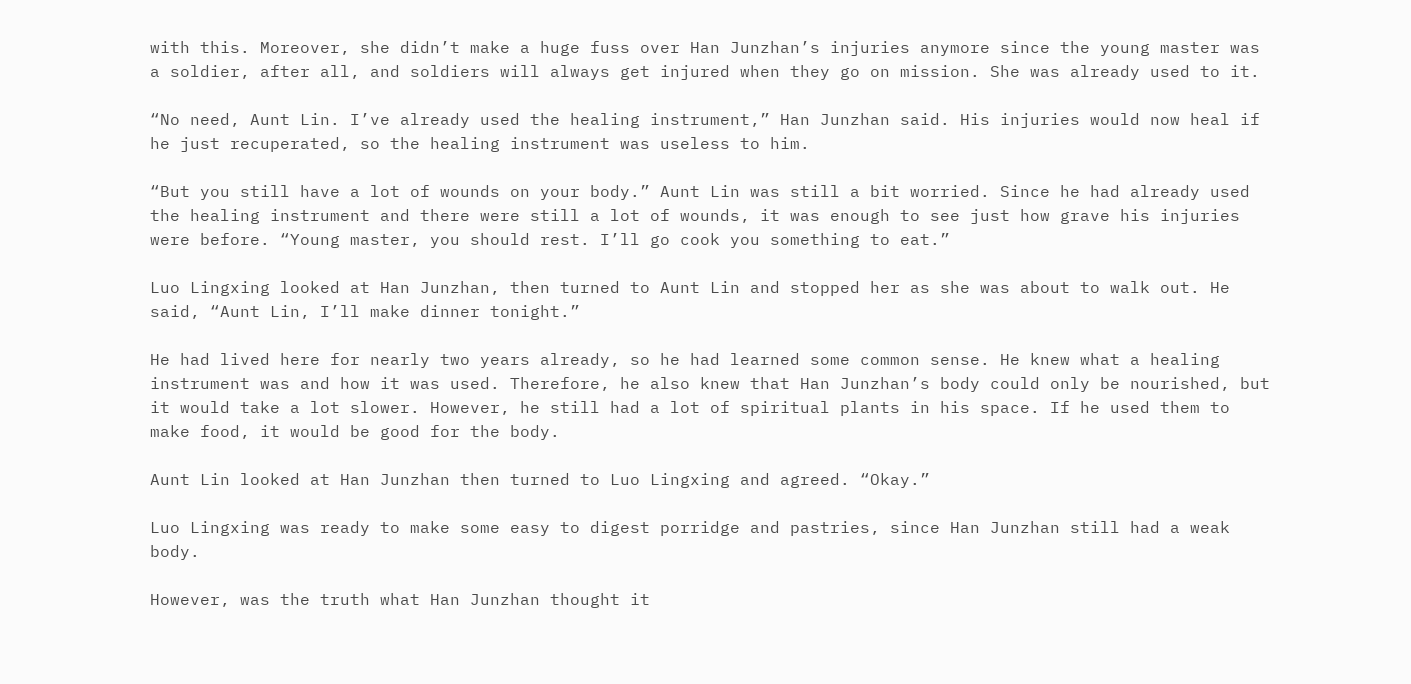with this. Moreover, she didn’t make a huge fuss over Han Junzhan’s injuries anymore since the young master was a soldier, after all, and soldiers will always get injured when they go on mission. She was already used to it.

“No need, Aunt Lin. I’ve already used the healing instrument,” Han Junzhan said. His injuries would now heal if he just recuperated, so the healing instrument was useless to him.

“But you still have a lot of wounds on your body.” Aunt Lin was still a bit worried. Since he had already used the healing instrument and there were still a lot of wounds, it was enough to see just how grave his injuries were before. “Young master, you should rest. I’ll go cook you something to eat.”

Luo Lingxing looked at Han Junzhan, then turned to Aunt Lin and stopped her as she was about to walk out. He said, “Aunt Lin, I’ll make dinner tonight.”

He had lived here for nearly two years already, so he had learned some common sense. He knew what a healing instrument was and how it was used. Therefore, he also knew that Han Junzhan’s body could only be nourished, but it would take a lot slower. However, he still had a lot of spiritual plants in his space. If he used them to make food, it would be good for the body.

Aunt Lin looked at Han Junzhan then turned to Luo Lingxing and agreed. “Okay.”

Luo Lingxing was ready to make some easy to digest porridge and pastries, since Han Junzhan still had a weak body.

However, was the truth what Han Junzhan thought it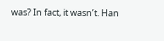was? In fact, it wasn’t. Han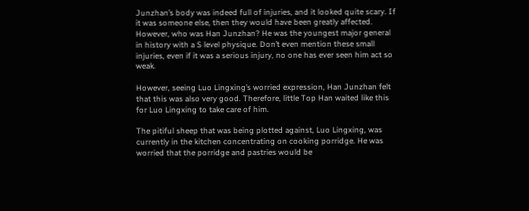Junzhan’s body was indeed full of injuries, and it looked quite scary. If it was someone else, then they would have been greatly affected. However, who was Han Junzhan? He was the youngest major general in history with a S level physique. Don’t even mention these small injuries, even if it was a serious injury, no one has ever seen him act so weak.

However, seeing Luo Lingxing’s worried expression, Han Junzhan felt that this was also very good. Therefore, little Top Han waited like this for Luo Lingxing to take care of him.

The pitiful sheep that was being plotted against, Luo Lingxing, was currently in the kitchen concentrating on cooking porridge. He was worried that the porridge and pastries would be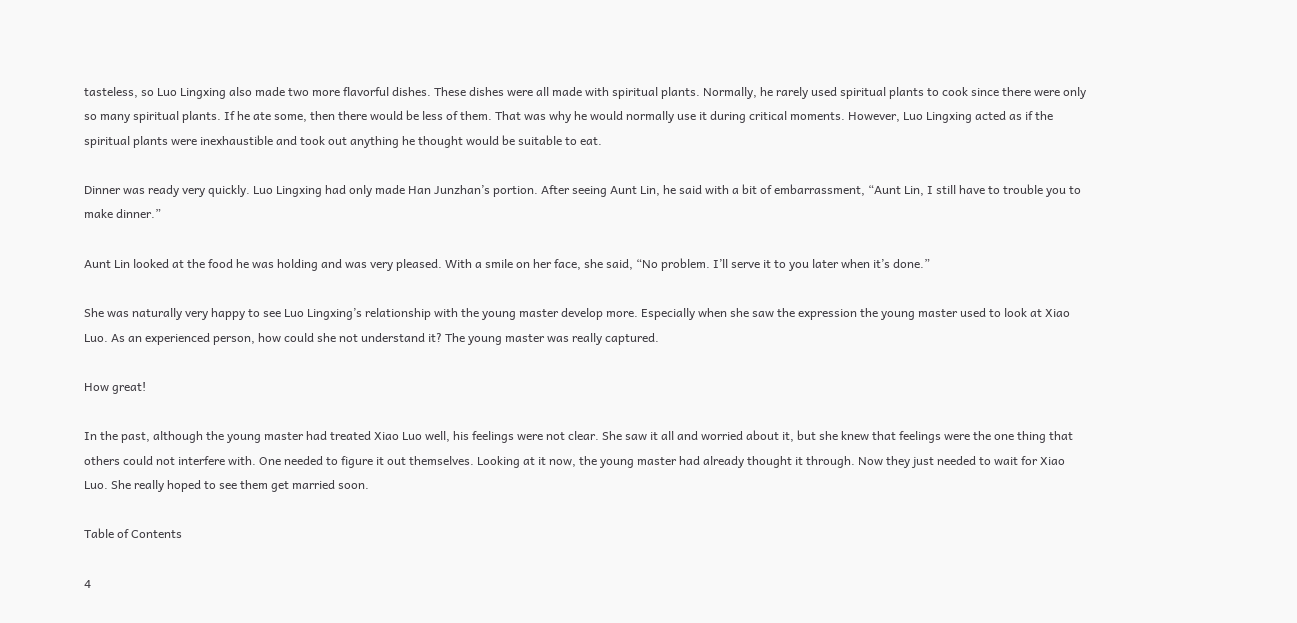tasteless, so Luo Lingxing also made two more flavorful dishes. These dishes were all made with spiritual plants. Normally, he rarely used spiritual plants to cook since there were only so many spiritual plants. If he ate some, then there would be less of them. That was why he would normally use it during critical moments. However, Luo Lingxing acted as if the spiritual plants were inexhaustible and took out anything he thought would be suitable to eat.

Dinner was ready very quickly. Luo Lingxing had only made Han Junzhan’s portion. After seeing Aunt Lin, he said with a bit of embarrassment, “Aunt Lin, I still have to trouble you to make dinner.”

Aunt Lin looked at the food he was holding and was very pleased. With a smile on her face, she said, “No problem. I’ll serve it to you later when it’s done.”

She was naturally very happy to see Luo Lingxing’s relationship with the young master develop more. Especially when she saw the expression the young master used to look at Xiao Luo. As an experienced person, how could she not understand it? The young master was really captured.

How great!

In the past, although the young master had treated Xiao Luo well, his feelings were not clear. She saw it all and worried about it, but she knew that feelings were the one thing that others could not interfere with. One needed to figure it out themselves. Looking at it now, the young master had already thought it through. Now they just needed to wait for Xiao Luo. She really hoped to see them get married soon.

Table of Contents

4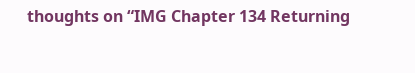thoughts on “IMG Chapter 134 Returning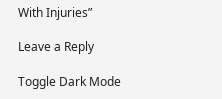With Injuries”

Leave a Reply

Toggle Dark Mode